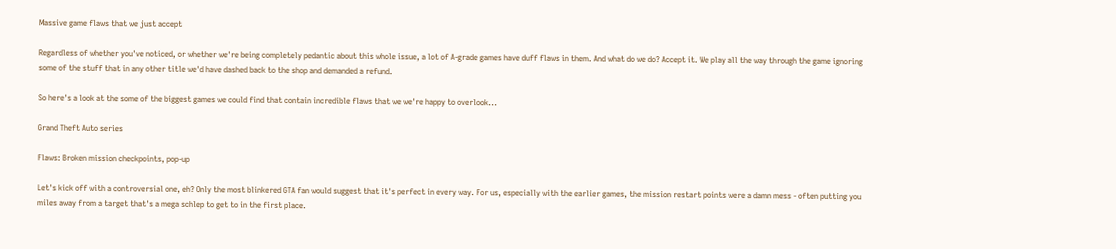Massive game flaws that we just accept

Regardless of whether you've noticed, or whether we're being completely pedantic about this whole issue, a lot of A-grade games have duff flaws in them. And what do we do? Accept it. We play all the way through the game ignoring some of the stuff that in any other title we'd have dashed back to the shop and demanded a refund.

So here's a look at the some of the biggest games we could find that contain incredible flaws that we we're happy to overlook...

Grand Theft Auto series

Flaws: Broken mission checkpoints, pop-up

Let's kick off with a controversial one, eh? Only the most blinkered GTA fan would suggest that it's perfect in every way. For us, especially with the earlier games, the mission restart points were a damn mess - often putting you miles away from a target that's a mega schlep to get to in the first place.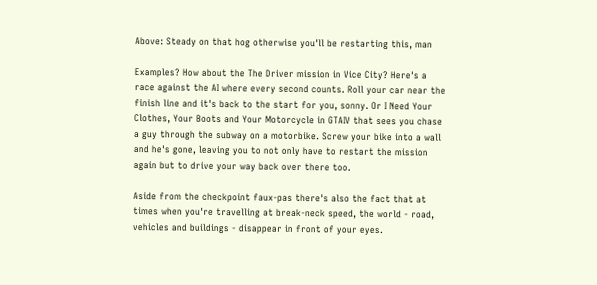Above: Steady on that hog otherwise you'll be restarting this, man

Examples? How about the The Driver mission in Vice City? Here's a race against the AI where every second counts. Roll your car near the finish line and it's back to the start for you, sonny. Or I Need Your Clothes, Your Boots and Your Motorcycle in GTAIV that sees you chase a guy through the subway on a motorbike. Screw your bike into a wall and he's gone, leaving you to not only have to restart the mission again but to drive your way back over there too.

Aside from the checkpoint faux-pas there's also the fact that at times when you're travelling at break-neck speed, the world - road, vehicles and buildings - disappear in front of your eyes.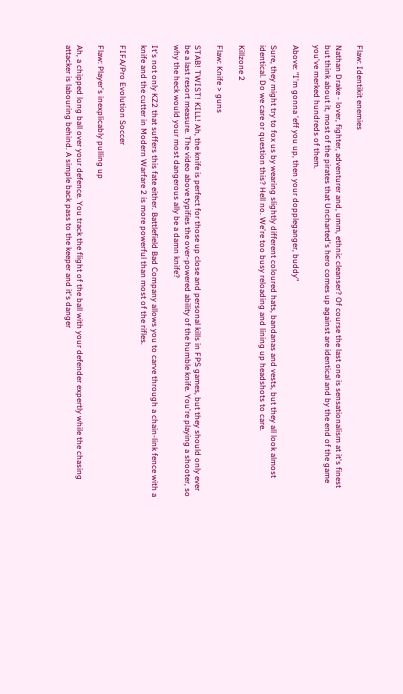Flaw: Identikit enemies

Nathan Drake - lover, fighter, adventurer and, umm, ethnic cleanser? Of course the last one is sensationalism at it's finest but think about it, most of the pirates that Uncharted's hero comes up against are identical and by the end of the game you've merked hundreds of them.

Above: "I'm gonna 'eff you up, then your doppleganger, buddy"

Sure, they might try to fox us by wearing slightly different coloured hats, bandanas and vests, but they all look almost identical. Do we care or question this? Hell no. We're too busy reloading and lining up headshots to care.

Killzone 2

Flaw: Knife > guns

STAB! TWIST! KILL! Ah, the knife is perfect for those up close and personal kills in FPS games, but they should only ever be a last resort measure. The video above typifies the over-powered ability of the humble knife. You're playing a shooter, so why the heck would your most dangerous ally be a damn knife?

It's not only KZ2 that suffers this fate either. Battlefield Bad Company allows you to carve through a chain-link fence with a knife and the cutter in Modern Warfare 2 is more powerful than most of the rifles.

FIFA/Pro Evolution Soccer

Flaw: Player's inexplicably pulling up

Ah, a chipped long ball over your defence. You track the flight of the ball with your defender expertly while the chasing attacker is labouring behind. A simple back pass to the keeper and it's danger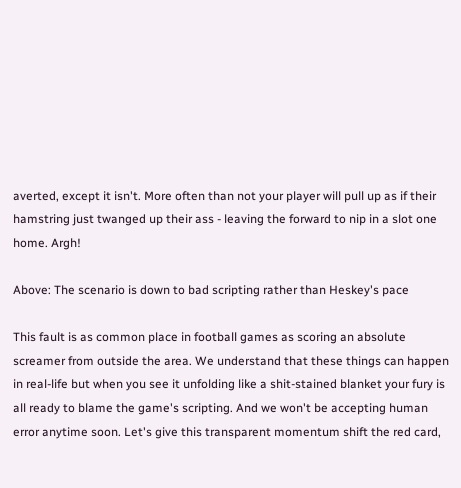averted, except it isn't. More often than not your player will pull up as if their hamstring just twanged up their ass - leaving the forward to nip in a slot one home. Argh!

Above: The scenario is down to bad scripting rather than Heskey's pace

This fault is as common place in football games as scoring an absolute screamer from outside the area. We understand that these things can happen in real-life but when you see it unfolding like a shit-stained blanket your fury is all ready to blame the game's scripting. And we won't be accepting human error anytime soon. Let's give this transparent momentum shift the red card,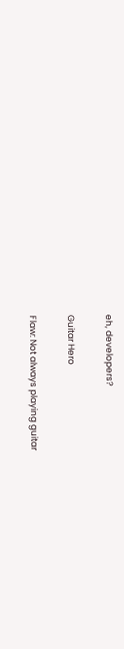eh, developers?

Guitar Hero

Flaw: Not always playing guitar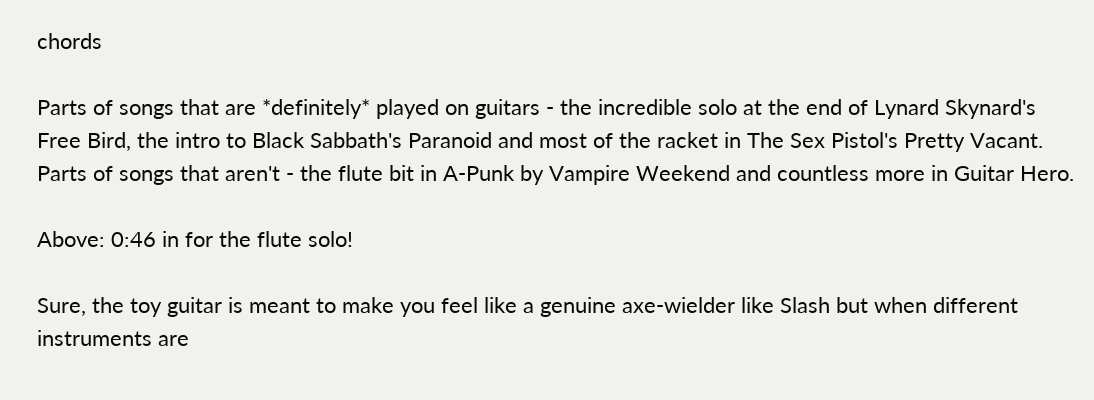chords

Parts of songs that are *definitely* played on guitars - the incredible solo at the end of Lynard Skynard's Free Bird, the intro to Black Sabbath's Paranoid and most of the racket in The Sex Pistol's Pretty Vacant. Parts of songs that aren't - the flute bit in A-Punk by Vampire Weekend and countless more in Guitar Hero.

Above: 0:46 in for the flute solo!

Sure, the toy guitar is meant to make you feel like a genuine axe-wielder like Slash but when different instruments are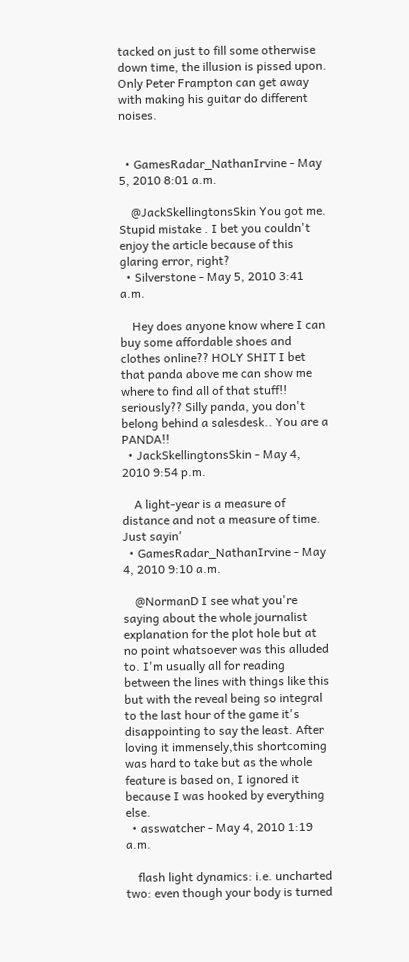tacked on just to fill some otherwise down time, the illusion is pissed upon. Only Peter Frampton can get away with making his guitar do different noises.


  • GamesRadar_NathanIrvine - May 5, 2010 8:01 a.m.

    @JackSkellingtonsSkin You got me. Stupid mistake . I bet you couldn't enjoy the article because of this glaring error, right?
  • Silverstone - May 5, 2010 3:41 a.m.

    Hey does anyone know where I can buy some affordable shoes and clothes online?? HOLY SHIT I bet that panda above me can show me where to find all of that stuff!! seriously?? Silly panda, you don't belong behind a salesdesk.. You are a PANDA!!
  • JackSkellingtonsSkin - May 4, 2010 9:54 p.m.

    A light-year is a measure of distance and not a measure of time. Just sayin'
  • GamesRadar_NathanIrvine - May 4, 2010 9:10 a.m.

    @NormanD I see what you're saying about the whole journalist explanation for the plot hole but at no point whatsoever was this alluded to. I'm usually all for reading between the lines with things like this but with the reveal being so integral to the last hour of the game it's disappointing to say the least. After loving it immensely,this shortcoming was hard to take but as the whole feature is based on, I ignored it because I was hooked by everything else.
  • asswatcher - May 4, 2010 1:19 a.m.

    flash light dynamics: i.e. uncharted two: even though your body is turned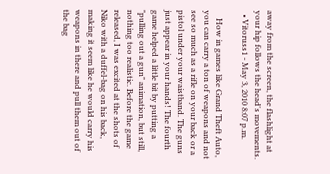away from the screen, the flashlight at your hip follows the head's movements.
  • Vitoruss1 - May 3, 2010 8:07 p.m.

    How in games like Grand Theft Auto, you can carry a ton of weapons and not see so much as a rifle on your back or a pistol under your waistband. The guns just appear in your hands! The fourth game helped a little bit by putting a "pulling out a gun" animation, but still, nothing too realistic. Before the game released, I was excited at the shots of Niko with a duffel-bag on his back, making it seem like he would carry his weapons in there and pull them out of the bag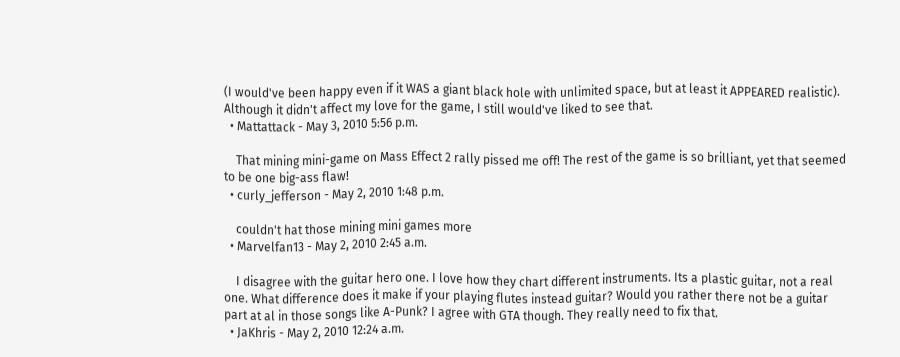(I would've been happy even if it WAS a giant black hole with unlimited space, but at least it APPEARED realistic). Although it didn't affect my love for the game, I still would've liked to see that.
  • Mattattack - May 3, 2010 5:56 p.m.

    That mining mini-game on Mass Effect 2 rally pissed me off! The rest of the game is so brilliant, yet that seemed to be one big-ass flaw!
  • curly_jefferson - May 2, 2010 1:48 p.m.

    couldn't hat those mining mini games more
  • Marvelfan13 - May 2, 2010 2:45 a.m.

    I disagree with the guitar hero one. I love how they chart different instruments. Its a plastic guitar, not a real one. What difference does it make if your playing flutes instead guitar? Would you rather there not be a guitar part at al in those songs like A-Punk? I agree with GTA though. They really need to fix that.
  • JaKhris - May 2, 2010 12:24 a.m.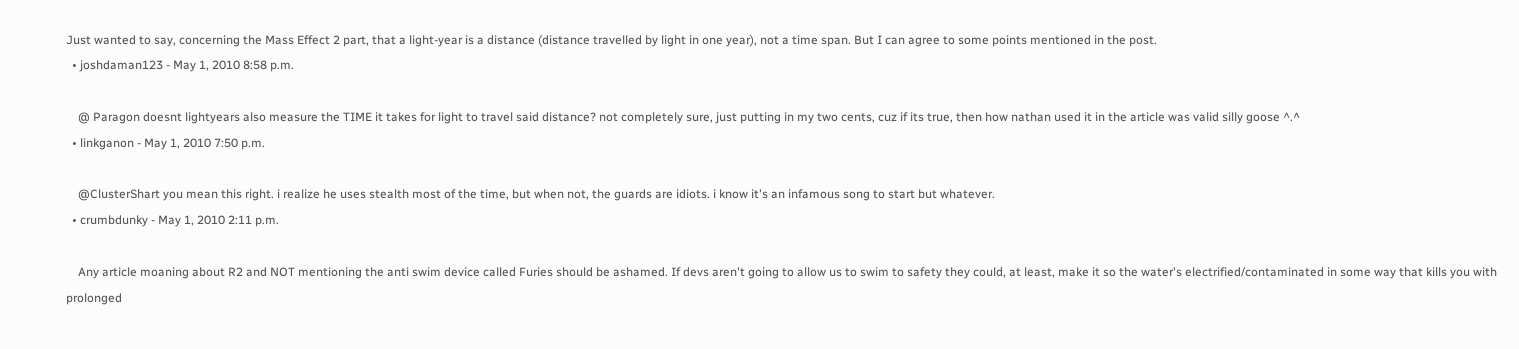Just wanted to say, concerning the Mass Effect 2 part, that a light-year is a distance (distance travelled by light in one year), not a time span. But I can agree to some points mentioned in the post.
  • joshdaman123 - May 1, 2010 8:58 p.m.

    @ Paragon doesnt lightyears also measure the TIME it takes for light to travel said distance? not completely sure, just putting in my two cents, cuz if its true, then how nathan used it in the article was valid silly goose ^.^
  • linkganon - May 1, 2010 7:50 p.m.

    @ClusterShart you mean this right. i realize he uses stealth most of the time, but when not, the guards are idiots. i know it's an infamous song to start but whatever.
  • crumbdunky - May 1, 2010 2:11 p.m.

    Any article moaning about R2 and NOT mentioning the anti swim device called Furies should be ashamed. If devs aren't going to allow us to swim to safety they could, at least, make it so the water's electrified/contaminated in some way that kills you with prolonged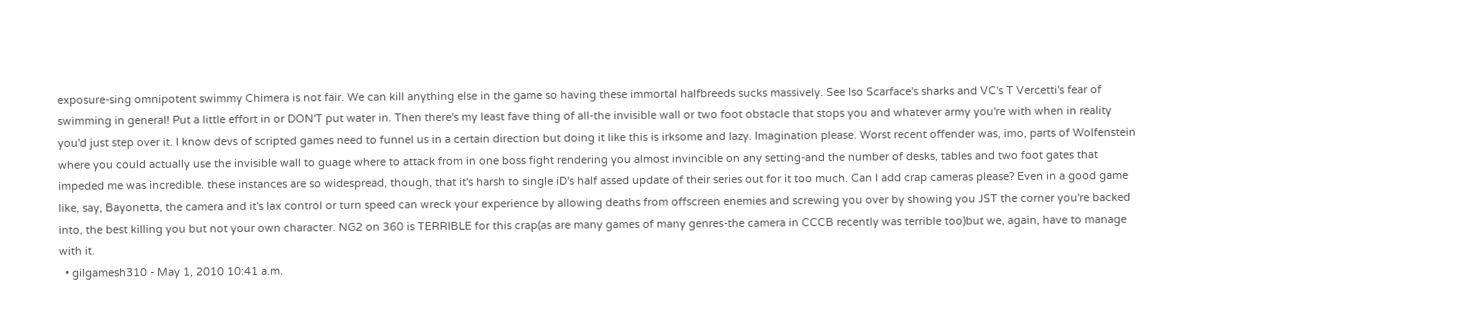exposure-sing omnipotent swimmy Chimera is not fair. We can kill anything else in the game so having these immortal halfbreeds sucks massively. See lso Scarface's sharks and VC's T Vercetti's fear of swimming in general! Put a little effort in or DON'T put water in. Then there's my least fave thing of all-the invisible wall or two foot obstacle that stops you and whatever army you're with when in reality you'd just step over it. I know devs of scripted games need to funnel us in a certain direction but doing it like this is irksome and lazy. Imagination please. Worst recent offender was, imo, parts of Wolfenstein where you could actually use the invisible wall to guage where to attack from in one boss fight rendering you almost invincible on any setting-and the number of desks, tables and two foot gates that impeded me was incredible. these instances are so widespread, though, that it's harsh to single iD's half assed update of their series out for it too much. Can I add crap cameras please? Even in a good game like, say, Bayonetta, the camera and it's lax control or turn speed can wreck your experience by allowing deaths from offscreen enemies and screwing you over by showing you JST the corner you're backed into, the best killing you but not your own character. NG2 on 360 is TERRIBLE for this crap(as are many games of many genres-the camera in CCCB recently was terrible too)but we, again, have to manage with it.
  • gilgamesh310 - May 1, 2010 10:41 a.m.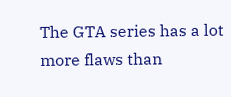The GTA series has a lot more flaws than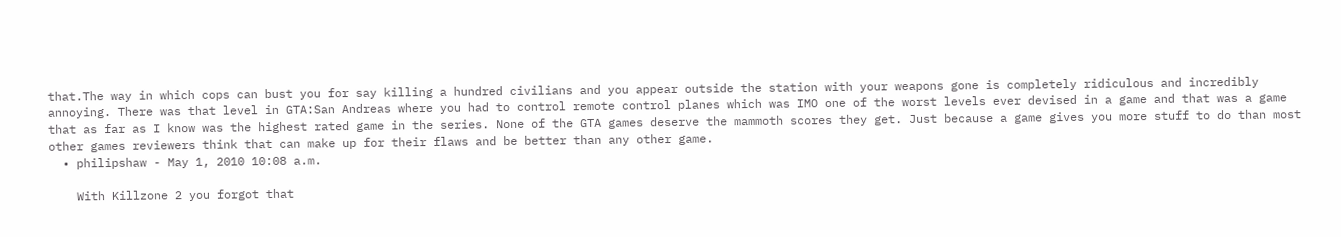that.The way in which cops can bust you for say killing a hundred civilians and you appear outside the station with your weapons gone is completely ridiculous and incredibly annoying. There was that level in GTA:San Andreas where you had to control remote control planes which was IMO one of the worst levels ever devised in a game and that was a game that as far as I know was the highest rated game in the series. None of the GTA games deserve the mammoth scores they get. Just because a game gives you more stuff to do than most other games reviewers think that can make up for their flaws and be better than any other game.
  • philipshaw - May 1, 2010 10:08 a.m.

    With Killzone 2 you forgot that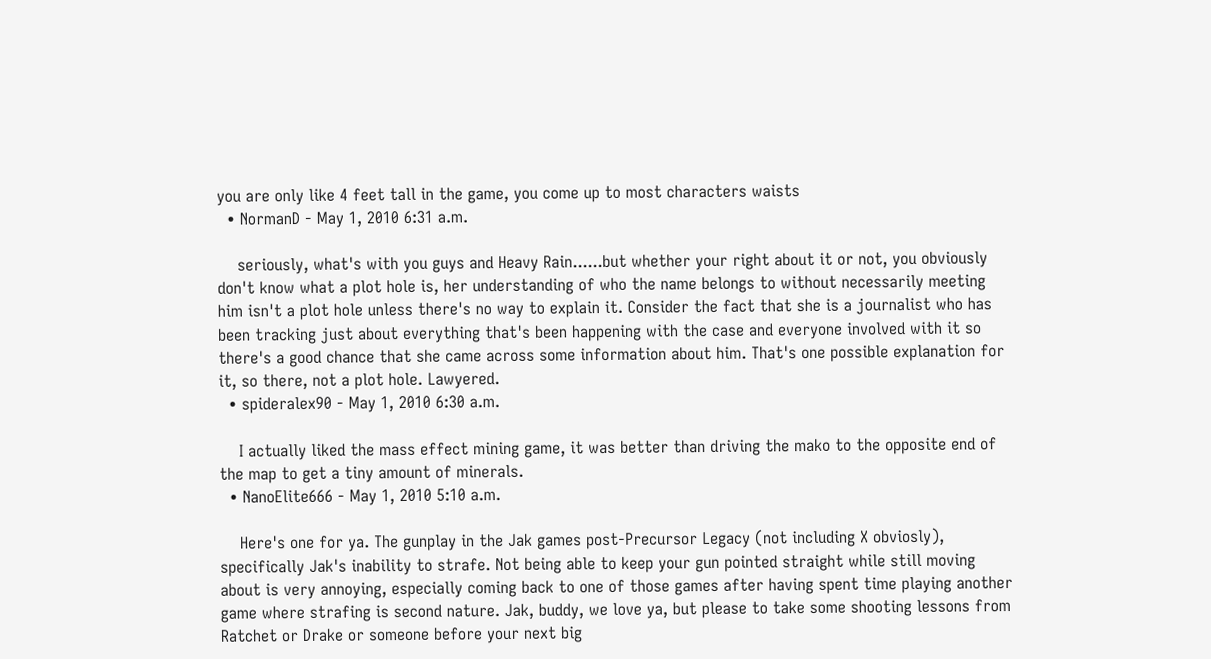you are only like 4 feet tall in the game, you come up to most characters waists
  • NormanD - May 1, 2010 6:31 a.m.

    seriously, what's with you guys and Heavy Rain......but whether your right about it or not, you obviously don't know what a plot hole is, her understanding of who the name belongs to without necessarily meeting him isn't a plot hole unless there's no way to explain it. Consider the fact that she is a journalist who has been tracking just about everything that's been happening with the case and everyone involved with it so there's a good chance that she came across some information about him. That's one possible explanation for it, so there, not a plot hole. Lawyered.
  • spideralex90 - May 1, 2010 6:30 a.m.

    I actually liked the mass effect mining game, it was better than driving the mako to the opposite end of the map to get a tiny amount of minerals.
  • NanoElite666 - May 1, 2010 5:10 a.m.

    Here's one for ya. The gunplay in the Jak games post-Precursor Legacy (not including X obviosly), specifically Jak's inability to strafe. Not being able to keep your gun pointed straight while still moving about is very annoying, especially coming back to one of those games after having spent time playing another game where strafing is second nature. Jak, buddy, we love ya, but please to take some shooting lessons from Ratchet or Drake or someone before your next big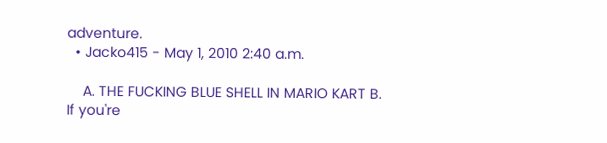adventure.
  • Jacko415 - May 1, 2010 2:40 a.m.

    A. THE FUCKING BLUE SHELL IN MARIO KART B. If you're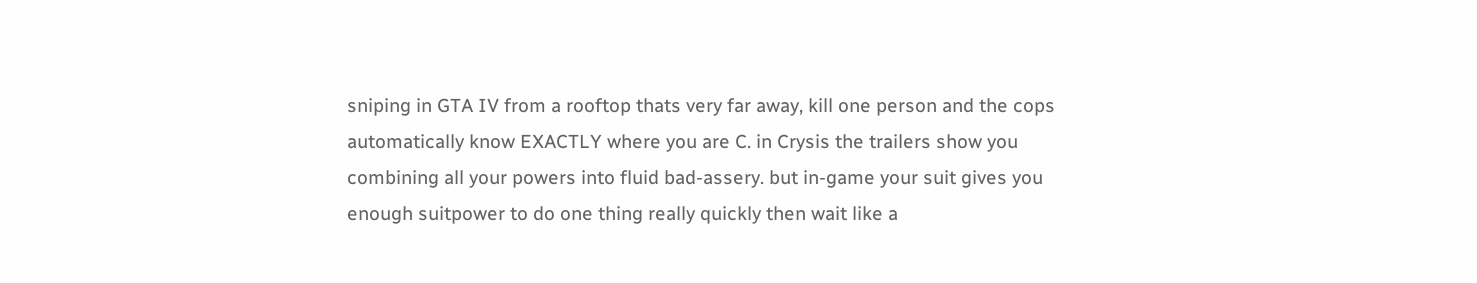sniping in GTA IV from a rooftop thats very far away, kill one person and the cops automatically know EXACTLY where you are C. in Crysis the trailers show you combining all your powers into fluid bad-assery. but in-game your suit gives you enough suitpower to do one thing really quickly then wait like a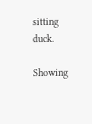sitting duck.

Showing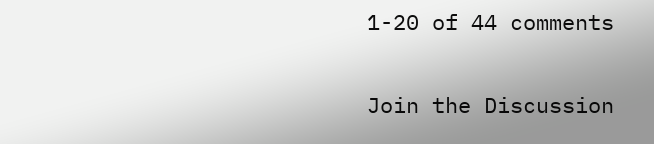1-20 of 44 comments

Join the Discussion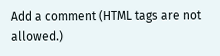Add a comment (HTML tags are not allowed.)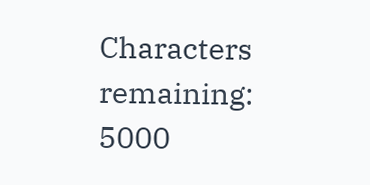Characters remaining: 5000